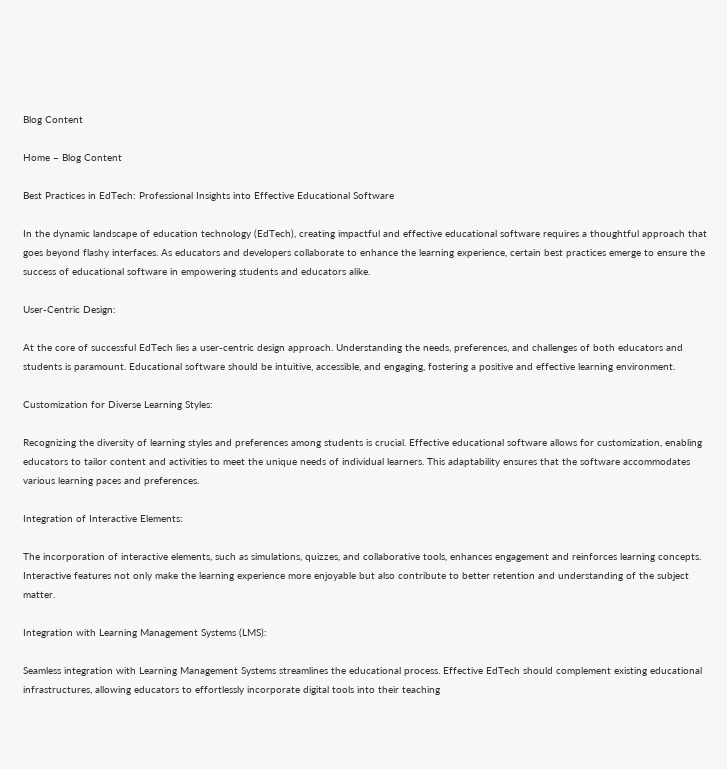Blog Content

Home – Blog Content

Best Practices in EdTech: Professional Insights into Effective Educational Software

In the dynamic landscape of education technology (EdTech), creating impactful and effective educational software requires a thoughtful approach that goes beyond flashy interfaces. As educators and developers collaborate to enhance the learning experience, certain best practices emerge to ensure the success of educational software in empowering students and educators alike.

User-Centric Design:

At the core of successful EdTech lies a user-centric design approach. Understanding the needs, preferences, and challenges of both educators and students is paramount. Educational software should be intuitive, accessible, and engaging, fostering a positive and effective learning environment.

Customization for Diverse Learning Styles:

Recognizing the diversity of learning styles and preferences among students is crucial. Effective educational software allows for customization, enabling educators to tailor content and activities to meet the unique needs of individual learners. This adaptability ensures that the software accommodates various learning paces and preferences.

Integration of Interactive Elements:

The incorporation of interactive elements, such as simulations, quizzes, and collaborative tools, enhances engagement and reinforces learning concepts. Interactive features not only make the learning experience more enjoyable but also contribute to better retention and understanding of the subject matter.

Integration with Learning Management Systems (LMS):

Seamless integration with Learning Management Systems streamlines the educational process. Effective EdTech should complement existing educational infrastructures, allowing educators to effortlessly incorporate digital tools into their teaching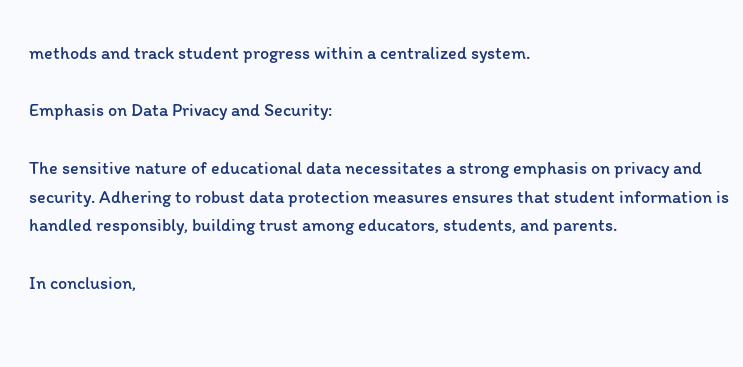methods and track student progress within a centralized system.

Emphasis on Data Privacy and Security:

The sensitive nature of educational data necessitates a strong emphasis on privacy and security. Adhering to robust data protection measures ensures that student information is handled responsibly, building trust among educators, students, and parents.

In conclusion,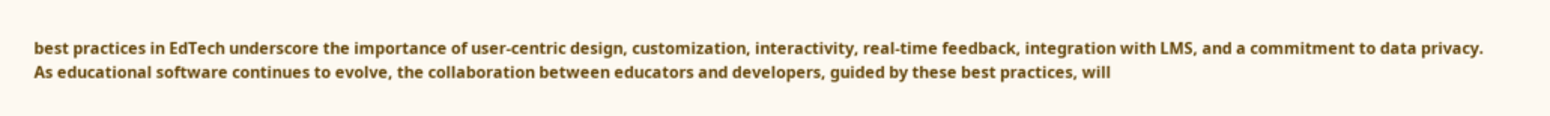best practices in EdTech underscore the importance of user-centric design, customization, interactivity, real-time feedback, integration with LMS, and a commitment to data privacy. As educational software continues to evolve, the collaboration between educators and developers, guided by these best practices, will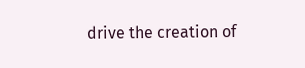drive the creation of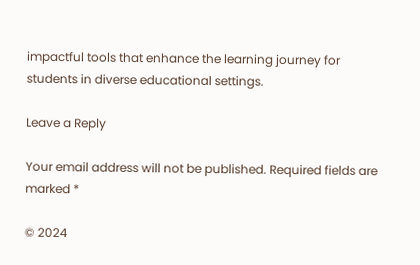impactful tools that enhance the learning journey for students in diverse educational settings.

Leave a Reply

Your email address will not be published. Required fields are marked *

© 2024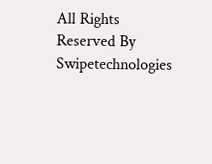All Rights Reserved By Swipetechnologies